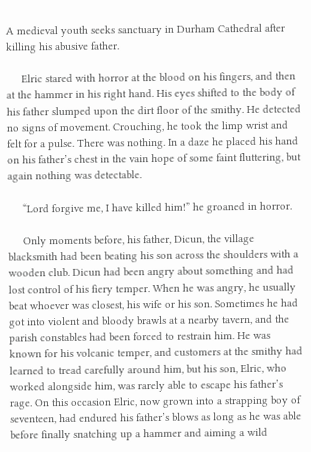A medieval youth seeks sanctuary in Durham Cathedral after killing his abusive father.

     Elric stared with horror at the blood on his fingers, and then at the hammer in his right hand. His eyes shifted to the body of his father slumped upon the dirt floor of the smithy. He detected no signs of movement. Crouching, he took the limp wrist and felt for a pulse. There was nothing. In a daze he placed his hand on his father’s chest in the vain hope of some faint fluttering, but again nothing was detectable.

     “Lord forgive me, I have killed him!” he groaned in horror.

     Only moments before, his father, Dicun, the village blacksmith had been beating his son across the shoulders with a wooden club. Dicun had been angry about something and had lost control of his fiery temper. When he was angry, he usually beat whoever was closest, his wife or his son. Sometimes he had got into violent and bloody brawls at a nearby tavern, and the parish constables had been forced to restrain him. He was known for his volcanic temper, and customers at the smithy had learned to tread carefully around him, but his son, Elric, who worked alongside him, was rarely able to escape his father’s rage. On this occasion Elric, now grown into a strapping boy of seventeen, had endured his father’s blows as long as he was able before finally snatching up a hammer and aiming a wild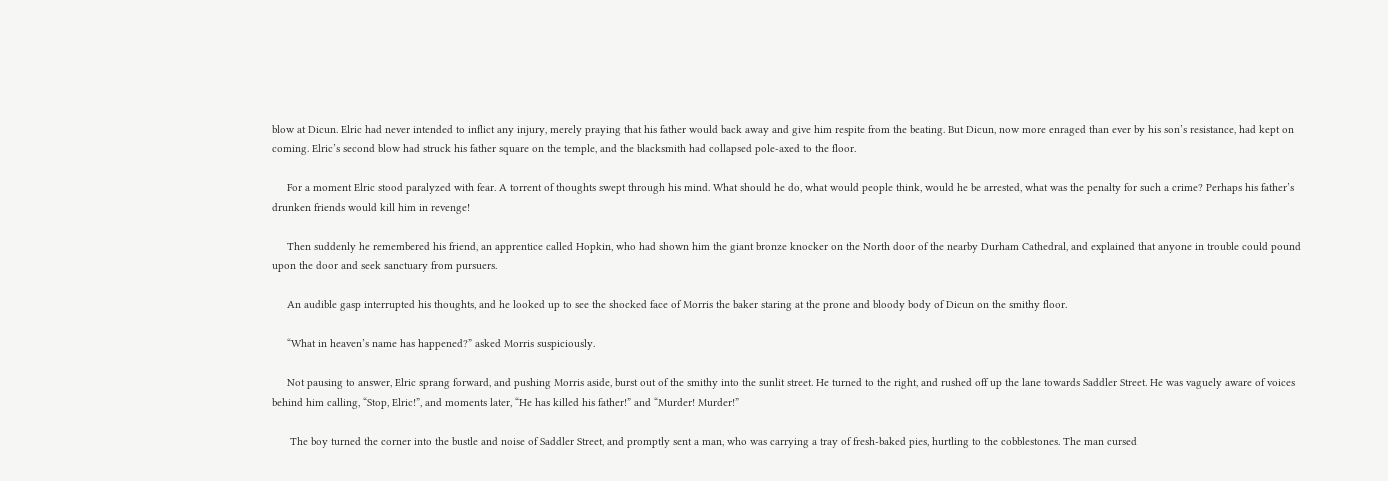blow at Dicun. Elric had never intended to inflict any injury, merely praying that his father would back away and give him respite from the beating. But Dicun, now more enraged than ever by his son’s resistance, had kept on coming. Elric’s second blow had struck his father square on the temple, and the blacksmith had collapsed pole-axed to the floor.

     For a moment Elric stood paralyzed with fear. A torrent of thoughts swept through his mind. What should he do, what would people think, would he be arrested, what was the penalty for such a crime? Perhaps his father’s drunken friends would kill him in revenge!

     Then suddenly he remembered his friend, an apprentice called Hopkin, who had shown him the giant bronze knocker on the North door of the nearby Durham Cathedral, and explained that anyone in trouble could pound upon the door and seek sanctuary from pursuers.

     An audible gasp interrupted his thoughts, and he looked up to see the shocked face of Morris the baker staring at the prone and bloody body of Dicun on the smithy floor.

     “What in heaven’s name has happened?” asked Morris suspiciously.

     Not pausing to answer, Elric sprang forward, and pushing Morris aside, burst out of the smithy into the sunlit street. He turned to the right, and rushed off up the lane towards Saddler Street. He was vaguely aware of voices behind him calling, “Stop, Elric!”, and moments later, “He has killed his father!” and “Murder! Murder!”

      The boy turned the corner into the bustle and noise of Saddler Street, and promptly sent a man, who was carrying a tray of fresh-baked pies, hurtling to the cobblestones. The man cursed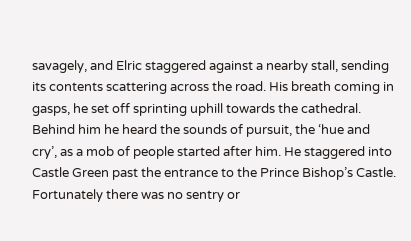savagely, and Elric staggered against a nearby stall, sending its contents scattering across the road. His breath coming in gasps, he set off sprinting uphill towards the cathedral. Behind him he heard the sounds of pursuit, the ‘hue and cry’, as a mob of people started after him. He staggered into Castle Green past the entrance to the Prince Bishop’s Castle. Fortunately there was no sentry or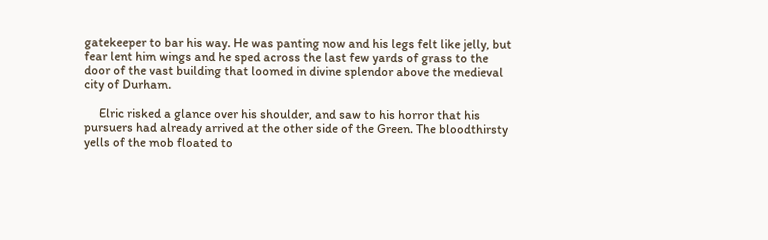gatekeeper to bar his way. He was panting now and his legs felt like jelly, but fear lent him wings and he sped across the last few yards of grass to the door of the vast building that loomed in divine splendor above the medieval city of Durham.

     Elric risked a glance over his shoulder, and saw to his horror that his pursuers had already arrived at the other side of the Green. The bloodthirsty yells of the mob floated to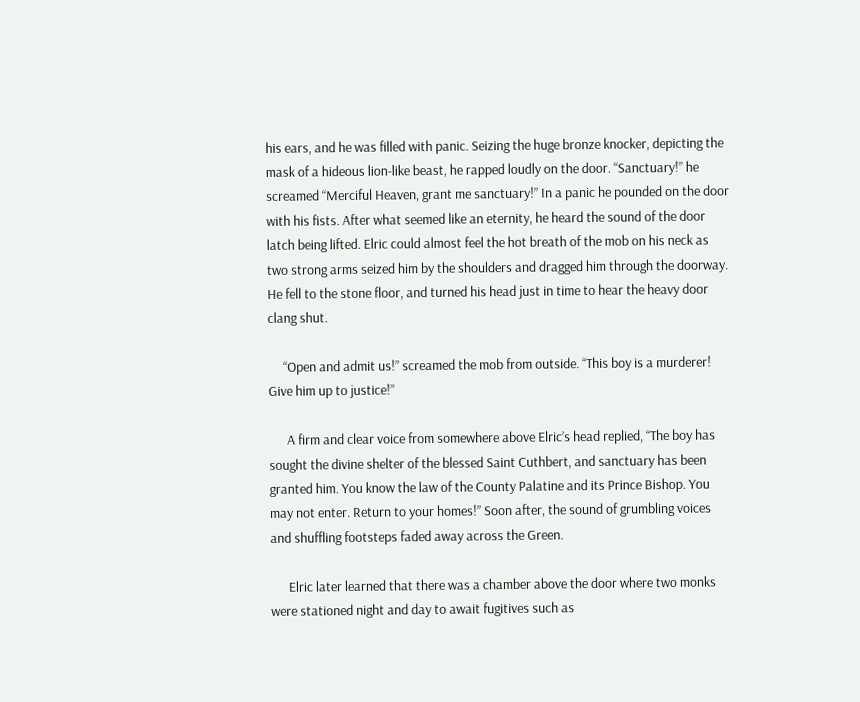his ears, and he was filled with panic. Seizing the huge bronze knocker, depicting the mask of a hideous lion-like beast, he rapped loudly on the door. “Sanctuary!” he screamed “Merciful Heaven, grant me sanctuary!” In a panic he pounded on the door with his fists. After what seemed like an eternity, he heard the sound of the door latch being lifted. Elric could almost feel the hot breath of the mob on his neck as two strong arms seized him by the shoulders and dragged him through the doorway. He fell to the stone floor, and turned his head just in time to hear the heavy door clang shut.

     “Open and admit us!” screamed the mob from outside. “This boy is a murderer! Give him up to justice!”

      A firm and clear voice from somewhere above Elric’s head replied, “The boy has sought the divine shelter of the blessed Saint Cuthbert, and sanctuary has been granted him. You know the law of the County Palatine and its Prince Bishop. You may not enter. Return to your homes!” Soon after, the sound of grumbling voices and shuffling footsteps faded away across the Green.

      Elric later learned that there was a chamber above the door where two monks were stationed night and day to await fugitives such as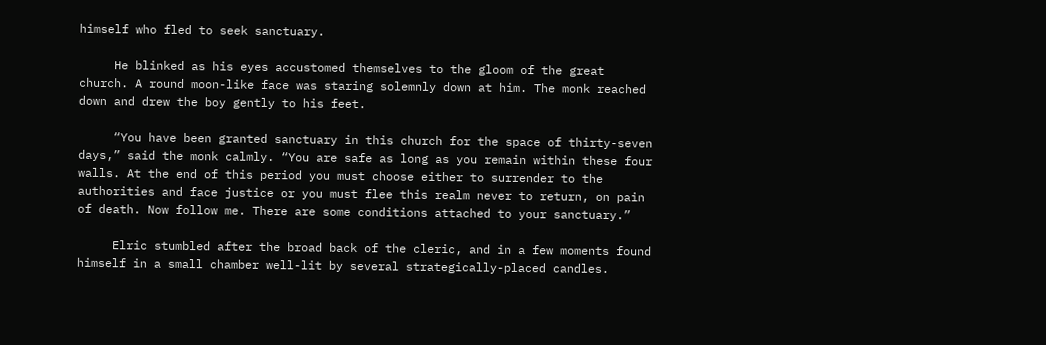himself who fled to seek sanctuary.

     He blinked as his eyes accustomed themselves to the gloom of the great church. A round moon-like face was staring solemnly down at him. The monk reached down and drew the boy gently to his feet.

     “You have been granted sanctuary in this church for the space of thirty-seven days,” said the monk calmly. “You are safe as long as you remain within these four walls. At the end of this period you must choose either to surrender to the authorities and face justice or you must flee this realm never to return, on pain of death. Now follow me. There are some conditions attached to your sanctuary.”

     Elric stumbled after the broad back of the cleric, and in a few moments found himself in a small chamber well-lit by several strategically-placed candles.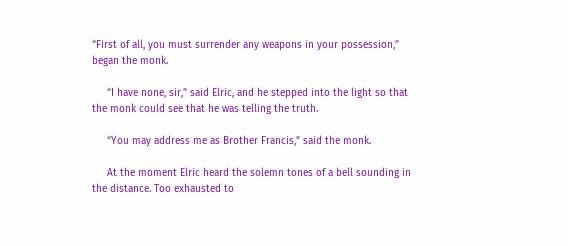“First of all, you must surrender any weapons in your possession,” began the monk.

     “I have none, sir,” said Elric, and he stepped into the light so that the monk could see that he was telling the truth.

     “You may address me as Brother Francis,” said the monk.

     At the moment Elric heard the solemn tones of a bell sounding in the distance. Too exhausted to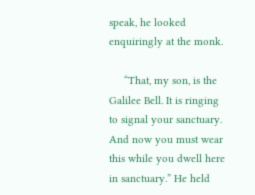speak, he looked enquiringly at the monk.

     “That, my son, is the Galilee Bell. It is ringing to signal your sanctuary. And now you must wear this while you dwell here in sanctuary.” He held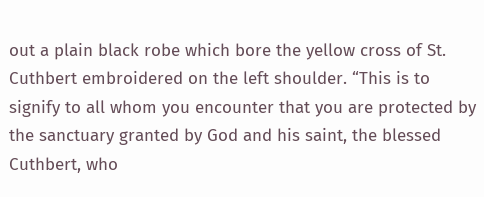out a plain black robe which bore the yellow cross of St. Cuthbert embroidered on the left shoulder. “This is to signify to all whom you encounter that you are protected by the sanctuary granted by God and his saint, the blessed Cuthbert, who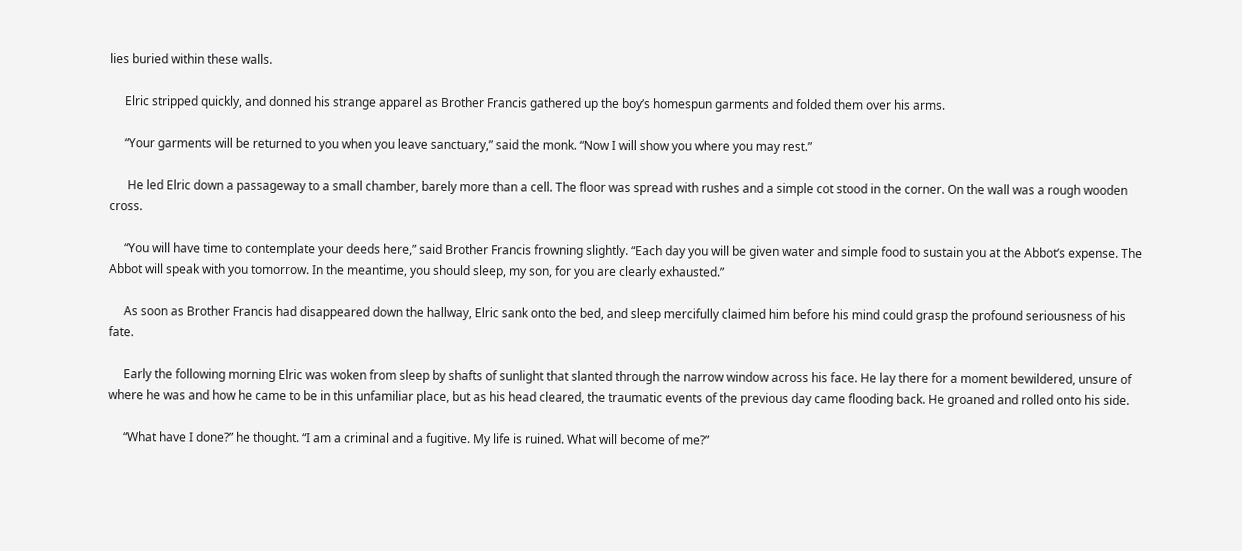lies buried within these walls.

     Elric stripped quickly, and donned his strange apparel as Brother Francis gathered up the boy’s homespun garments and folded them over his arms.

     “Your garments will be returned to you when you leave sanctuary,” said the monk. “Now I will show you where you may rest.”

      He led Elric down a passageway to a small chamber, barely more than a cell. The floor was spread with rushes and a simple cot stood in the corner. On the wall was a rough wooden cross.

     “You will have time to contemplate your deeds here,” said Brother Francis frowning slightly. “Each day you will be given water and simple food to sustain you at the Abbot’s expense. The Abbot will speak with you tomorrow. In the meantime, you should sleep, my son, for you are clearly exhausted.”

     As soon as Brother Francis had disappeared down the hallway, Elric sank onto the bed, and sleep mercifully claimed him before his mind could grasp the profound seriousness of his fate.

     Early the following morning Elric was woken from sleep by shafts of sunlight that slanted through the narrow window across his face. He lay there for a moment bewildered, unsure of where he was and how he came to be in this unfamiliar place, but as his head cleared, the traumatic events of the previous day came flooding back. He groaned and rolled onto his side.

     “What have I done?” he thought. “I am a criminal and a fugitive. My life is ruined. What will become of me?”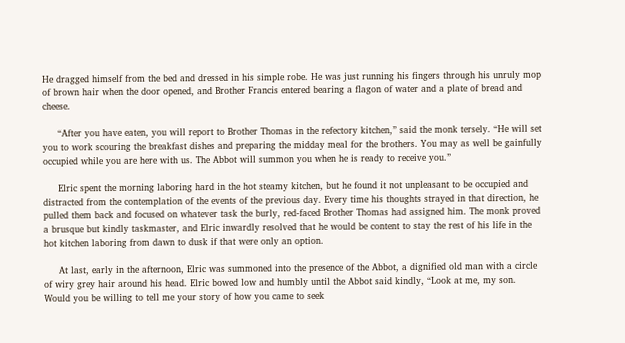He dragged himself from the bed and dressed in his simple robe. He was just running his fingers through his unruly mop of brown hair when the door opened, and Brother Francis entered bearing a flagon of water and a plate of bread and cheese.

     “After you have eaten, you will report to Brother Thomas in the refectory kitchen,” said the monk tersely. “He will set you to work scouring the breakfast dishes and preparing the midday meal for the brothers. You may as well be gainfully occupied while you are here with us. The Abbot will summon you when he is ready to receive you.”

     Elric spent the morning laboring hard in the hot steamy kitchen, but he found it not unpleasant to be occupied and distracted from the contemplation of the events of the previous day. Every time his thoughts strayed in that direction, he pulled them back and focused on whatever task the burly, red-faced Brother Thomas had assigned him. The monk proved a brusque but kindly taskmaster, and Elric inwardly resolved that he would be content to stay the rest of his life in the hot kitchen laboring from dawn to dusk if that were only an option.

     At last, early in the afternoon, Elric was summoned into the presence of the Abbot, a dignified old man with a circle of wiry grey hair around his head. Elric bowed low and humbly until the Abbot said kindly, “Look at me, my son. Would you be willing to tell me your story of how you came to seek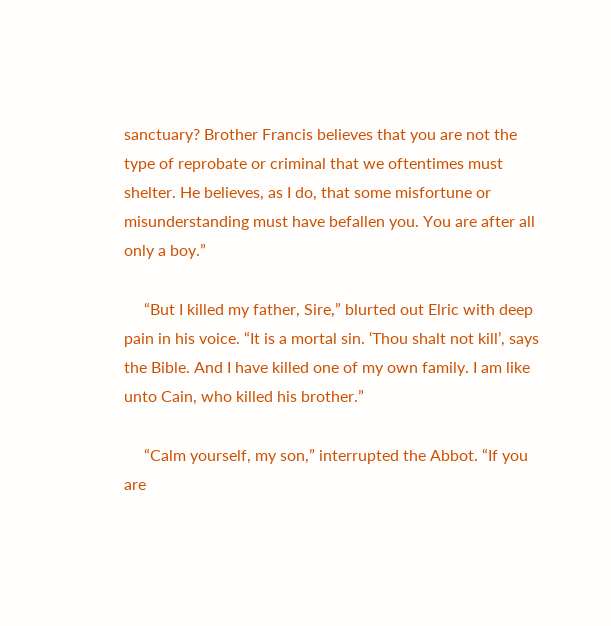sanctuary? Brother Francis believes that you are not the type of reprobate or criminal that we oftentimes must shelter. He believes, as I do, that some misfortune or misunderstanding must have befallen you. You are after all only a boy.”

     “But I killed my father, Sire,” blurted out Elric with deep pain in his voice. “It is a mortal sin. ‘Thou shalt not kill’, says the Bible. And I have killed one of my own family. I am like unto Cain, who killed his brother.”

     “Calm yourself, my son,” interrupted the Abbot. “If you are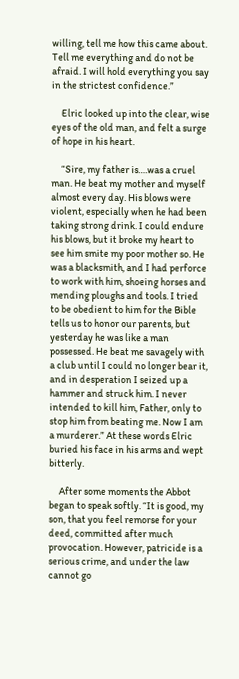willing, tell me how this came about. Tell me everything and do not be afraid. I will hold everything you say in the strictest confidence.”

     Elric looked up into the clear, wise eyes of the old man, and felt a surge of hope in his heart.

     “Sire, my father is….was a cruel man. He beat my mother and myself almost every day. His blows were violent, especially when he had been taking strong drink. I could endure his blows, but it broke my heart to see him smite my poor mother so. He was a blacksmith, and I had perforce to work with him, shoeing horses and mending ploughs and tools. I tried to be obedient to him for the Bible tells us to honor our parents, but yesterday he was like a man possessed. He beat me savagely with a club until I could no longer bear it, and in desperation I seized up a hammer and struck him. I never intended to kill him, Father, only to stop him from beating me. Now I am a murderer.” At these words Elric buried his face in his arms and wept bitterly.

     After some moments the Abbot began to speak softly. “It is good, my son, that you feel remorse for your deed, committed after much provocation. However, patricide is a serious crime, and under the law cannot go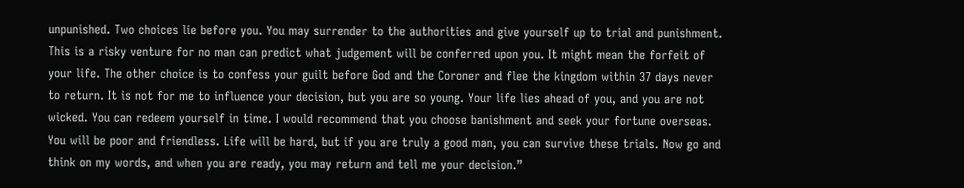unpunished. Two choices lie before you. You may surrender to the authorities and give yourself up to trial and punishment. This is a risky venture for no man can predict what judgement will be conferred upon you. It might mean the forfeit of your life. The other choice is to confess your guilt before God and the Coroner and flee the kingdom within 37 days never to return. It is not for me to influence your decision, but you are so young. Your life lies ahead of you, and you are not wicked. You can redeem yourself in time. I would recommend that you choose banishment and seek your fortune overseas. You will be poor and friendless. Life will be hard, but if you are truly a good man, you can survive these trials. Now go and think on my words, and when you are ready, you may return and tell me your decision.”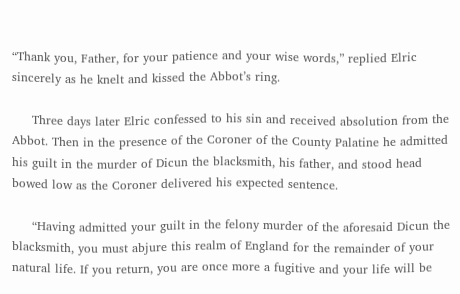“Thank you, Father, for your patience and your wise words,” replied Elric sincerely as he knelt and kissed the Abbot’s ring.

     Three days later Elric confessed to his sin and received absolution from the Abbot. Then in the presence of the Coroner of the County Palatine he admitted his guilt in the murder of Dicun the blacksmith, his father, and stood head bowed low as the Coroner delivered his expected sentence.

     “Having admitted your guilt in the felony murder of the aforesaid Dicun the blacksmith, you must abjure this realm of England for the remainder of your natural life. If you return, you are once more a fugitive and your life will be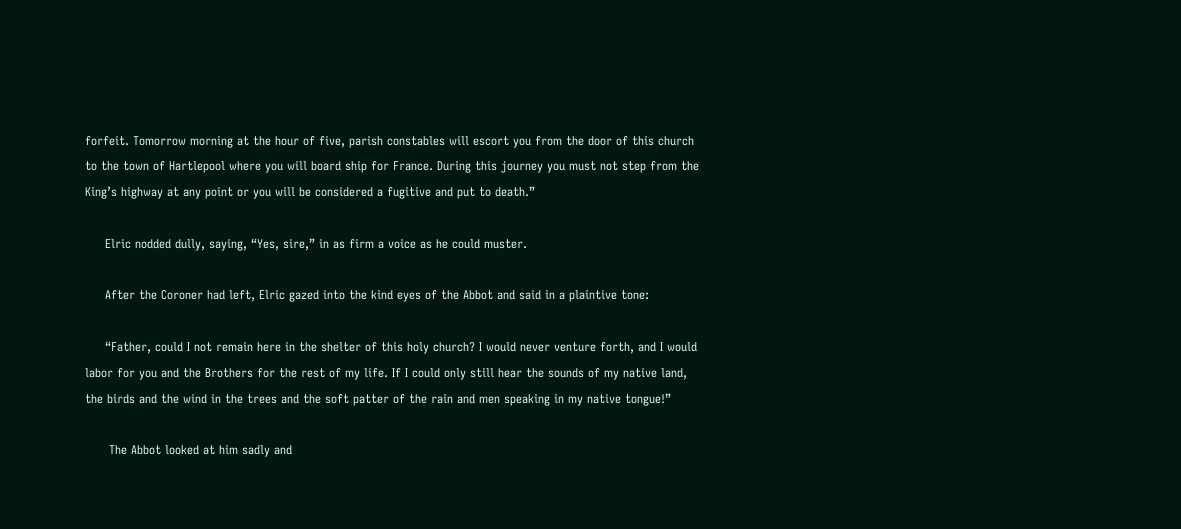forfeit. Tomorrow morning at the hour of five, parish constables will escort you from the door of this church to the town of Hartlepool where you will board ship for France. During this journey you must not step from the King’s highway at any point or you will be considered a fugitive and put to death.”

     Elric nodded dully, saying, “Yes, sire,” in as firm a voice as he could muster.

     After the Coroner had left, Elric gazed into the kind eyes of the Abbot and said in a plaintive tone:

     “Father, could I not remain here in the shelter of this holy church? I would never venture forth, and I would labor for you and the Brothers for the rest of my life. If I could only still hear the sounds of my native land, the birds and the wind in the trees and the soft patter of the rain and men speaking in my native tongue!”

      The Abbot looked at him sadly and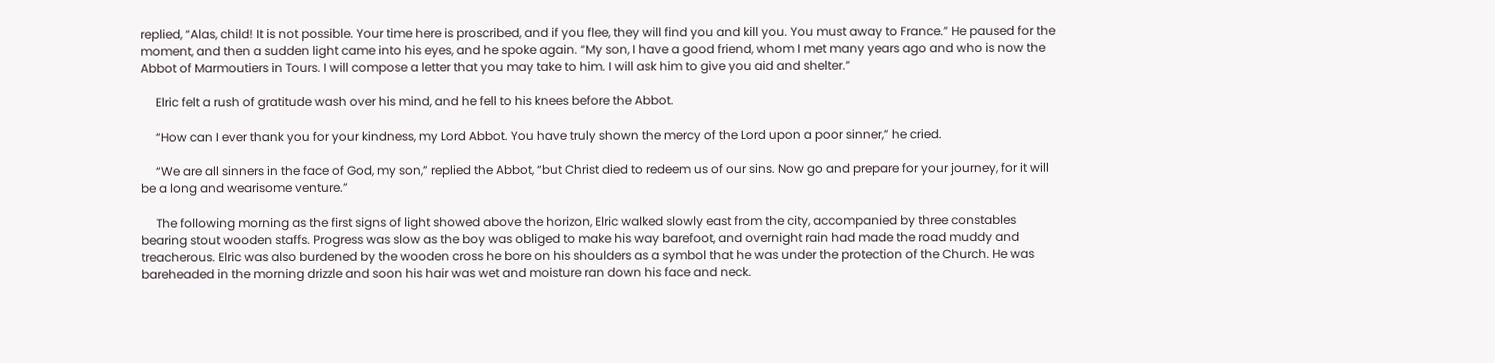replied, “Alas, child! It is not possible. Your time here is proscribed, and if you flee, they will find you and kill you. You must away to France.” He paused for the moment, and then a sudden light came into his eyes, and he spoke again. “My son, I have a good friend, whom I met many years ago and who is now the Abbot of Marmoutiers in Tours. I will compose a letter that you may take to him. I will ask him to give you aid and shelter.”

     Elric felt a rush of gratitude wash over his mind, and he fell to his knees before the Abbot.

     “How can I ever thank you for your kindness, my Lord Abbot. You have truly shown the mercy of the Lord upon a poor sinner,” he cried.

     “We are all sinners in the face of God, my son,” replied the Abbot, “but Christ died to redeem us of our sins. Now go and prepare for your journey, for it will be a long and wearisome venture.”

     The following morning as the first signs of light showed above the horizon, Elric walked slowly east from the city, accompanied by three constables bearing stout wooden staffs. Progress was slow as the boy was obliged to make his way barefoot, and overnight rain had made the road muddy and treacherous. Elric was also burdened by the wooden cross he bore on his shoulders as a symbol that he was under the protection of the Church. He was bareheaded in the morning drizzle and soon his hair was wet and moisture ran down his face and neck.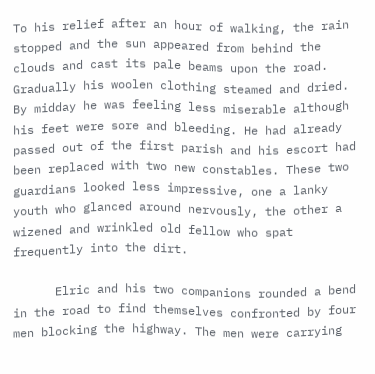To his relief after an hour of walking, the rain stopped and the sun appeared from behind the clouds and cast its pale beams upon the road. Gradually his woolen clothing steamed and dried. By midday he was feeling less miserable although his feet were sore and bleeding. He had already passed out of the first parish and his escort had been replaced with two new constables. These two guardians looked less impressive, one a lanky youth who glanced around nervously, the other a wizened and wrinkled old fellow who spat frequently into the dirt.

      Elric and his two companions rounded a bend in the road to find themselves confronted by four men blocking the highway. The men were carrying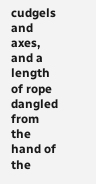cudgels and axes, and a length of rope dangled from the hand of the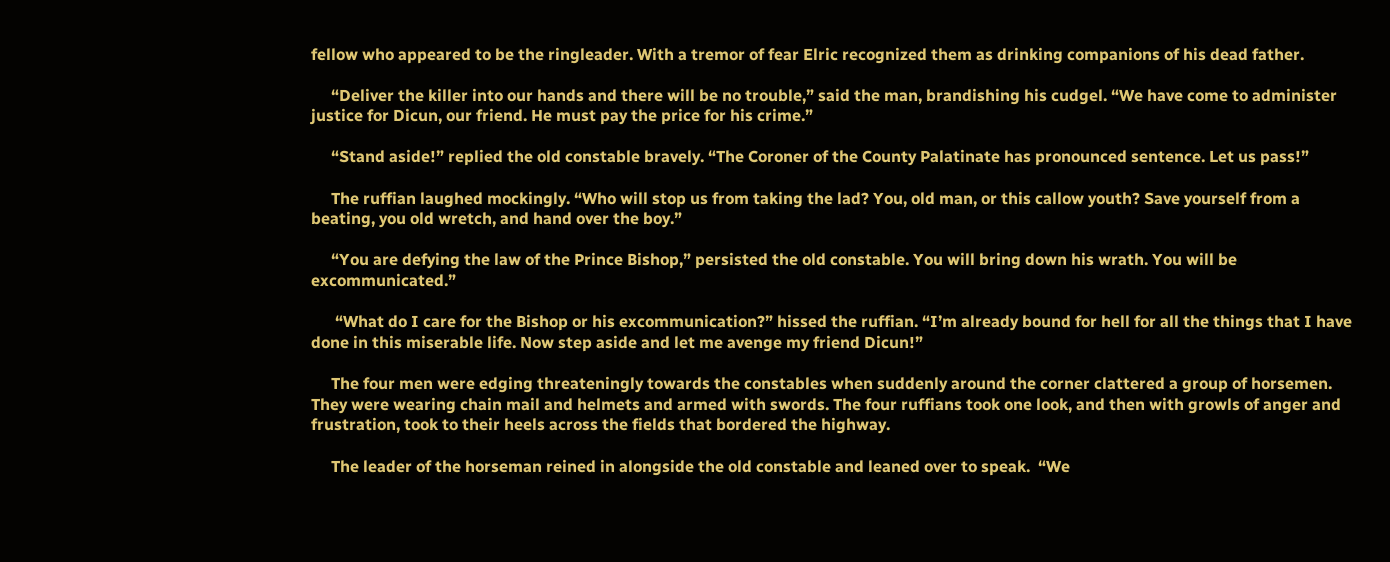fellow who appeared to be the ringleader. With a tremor of fear Elric recognized them as drinking companions of his dead father.

     “Deliver the killer into our hands and there will be no trouble,” said the man, brandishing his cudgel. “We have come to administer justice for Dicun, our friend. He must pay the price for his crime.”

     “Stand aside!” replied the old constable bravely. “The Coroner of the County Palatinate has pronounced sentence. Let us pass!”

     The ruffian laughed mockingly. “Who will stop us from taking the lad? You, old man, or this callow youth? Save yourself from a beating, you old wretch, and hand over the boy.”

     “You are defying the law of the Prince Bishop,” persisted the old constable. You will bring down his wrath. You will be excommunicated.”

      “What do I care for the Bishop or his excommunication?” hissed the ruffian. “I’m already bound for hell for all the things that I have done in this miserable life. Now step aside and let me avenge my friend Dicun!”

     The four men were edging threateningly towards the constables when suddenly around the corner clattered a group of horsemen. They were wearing chain mail and helmets and armed with swords. The four ruffians took one look, and then with growls of anger and frustration, took to their heels across the fields that bordered the highway.

     The leader of the horseman reined in alongside the old constable and leaned over to speak.  “We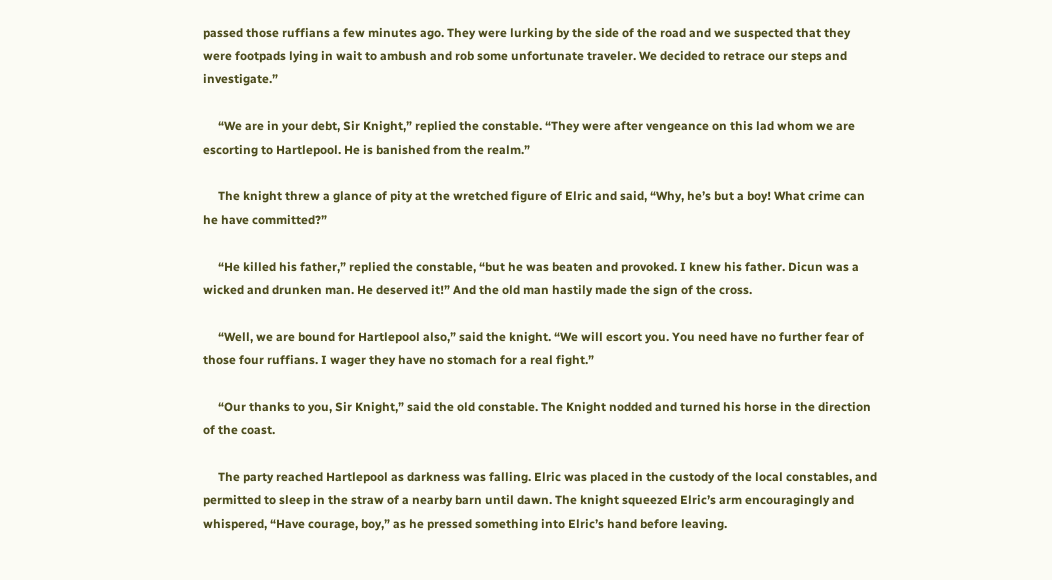passed those ruffians a few minutes ago. They were lurking by the side of the road and we suspected that they were footpads lying in wait to ambush and rob some unfortunate traveler. We decided to retrace our steps and investigate.”

     “We are in your debt, Sir Knight,” replied the constable. “They were after vengeance on this lad whom we are escorting to Hartlepool. He is banished from the realm.”

     The knight threw a glance of pity at the wretched figure of Elric and said, “Why, he’s but a boy! What crime can he have committed?”

     “He killed his father,” replied the constable, “but he was beaten and provoked. I knew his father. Dicun was a wicked and drunken man. He deserved it!” And the old man hastily made the sign of the cross.

     “Well, we are bound for Hartlepool also,” said the knight. “We will escort you. You need have no further fear of those four ruffians. I wager they have no stomach for a real fight.”

     “Our thanks to you, Sir Knight,” said the old constable. The Knight nodded and turned his horse in the direction of the coast.

     The party reached Hartlepool as darkness was falling. Elric was placed in the custody of the local constables, and permitted to sleep in the straw of a nearby barn until dawn. The knight squeezed Elric’s arm encouragingly and whispered, “Have courage, boy,” as he pressed something into Elric’s hand before leaving.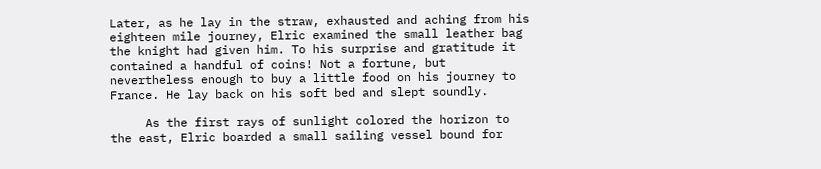Later, as he lay in the straw, exhausted and aching from his eighteen mile journey, Elric examined the small leather bag the knight had given him. To his surprise and gratitude it contained a handful of coins! Not a fortune, but nevertheless enough to buy a little food on his journey to France. He lay back on his soft bed and slept soundly.

     As the first rays of sunlight colored the horizon to the east, Elric boarded a small sailing vessel bound for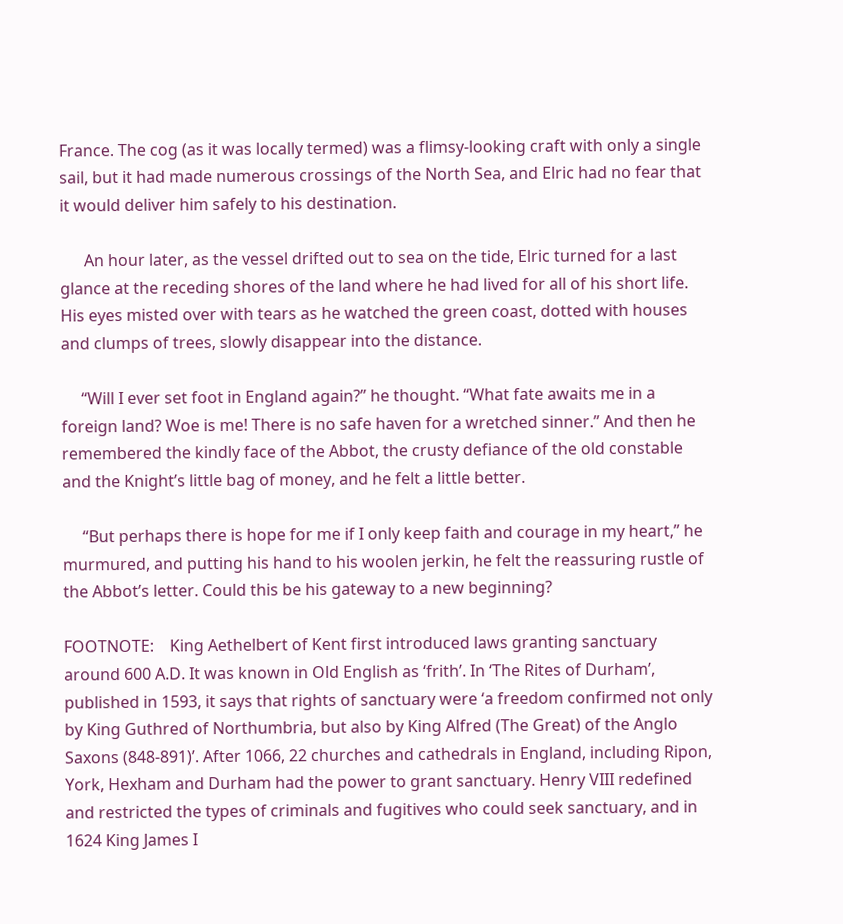France. The cog (as it was locally termed) was a flimsy-looking craft with only a single sail, but it had made numerous crossings of the North Sea, and Elric had no fear that it would deliver him safely to his destination.

      An hour later, as the vessel drifted out to sea on the tide, Elric turned for a last glance at the receding shores of the land where he had lived for all of his short life. His eyes misted over with tears as he watched the green coast, dotted with houses and clumps of trees, slowly disappear into the distance.

     “Will I ever set foot in England again?” he thought. “What fate awaits me in a foreign land? Woe is me! There is no safe haven for a wretched sinner.” And then he remembered the kindly face of the Abbot, the crusty defiance of the old constable and the Knight’s little bag of money, and he felt a little better.

     “But perhaps there is hope for me if I only keep faith and courage in my heart,” he murmured, and putting his hand to his woolen jerkin, he felt the reassuring rustle of the Abbot’s letter. Could this be his gateway to a new beginning?

FOOTNOTE:    King Aethelbert of Kent first introduced laws granting sanctuary around 600 A.D. It was known in Old English as ‘frith’. In ‘The Rites of Durham’, published in 1593, it says that rights of sanctuary were ‘a freedom confirmed not only by King Guthred of Northumbria, but also by King Alfred (The Great) of the Anglo Saxons (848-891)’. After 1066, 22 churches and cathedrals in England, including Ripon, York, Hexham and Durham had the power to grant sanctuary. Henry VIII redefined and restricted the types of criminals and fugitives who could seek sanctuary, and in 1624 King James I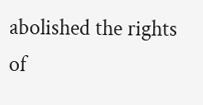abolished the rights of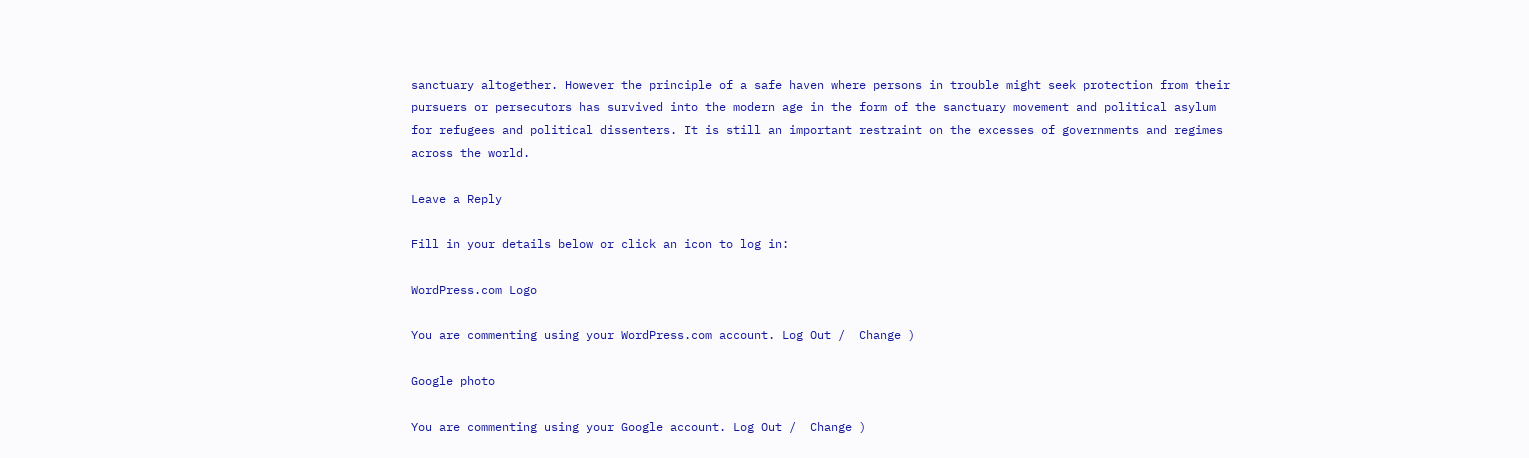sanctuary altogether. However the principle of a safe haven where persons in trouble might seek protection from their pursuers or persecutors has survived into the modern age in the form of the sanctuary movement and political asylum for refugees and political dissenters. It is still an important restraint on the excesses of governments and regimes across the world.

Leave a Reply

Fill in your details below or click an icon to log in:

WordPress.com Logo

You are commenting using your WordPress.com account. Log Out /  Change )

Google photo

You are commenting using your Google account. Log Out /  Change )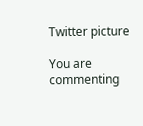Twitter picture

You are commenting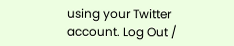using your Twitter account. Log Out /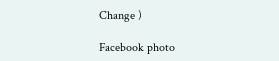Change )

Facebook photo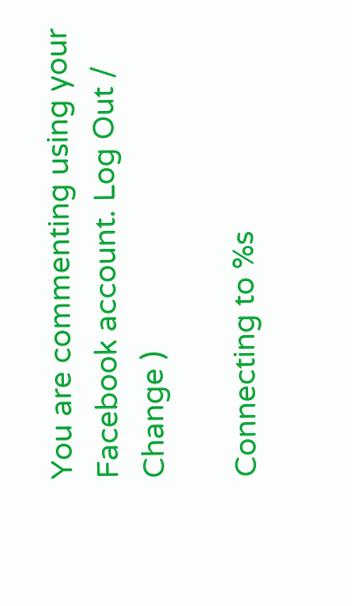You are commenting using your Facebook account. Log Out /  Change )

Connecting to %s